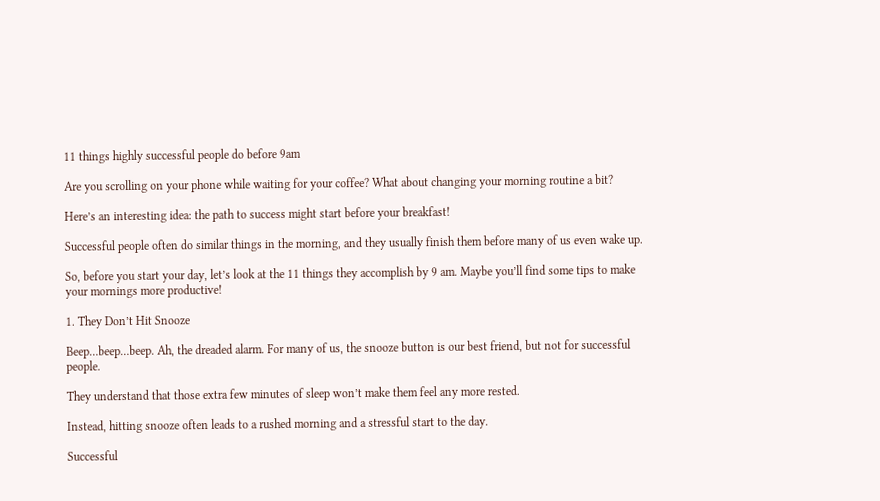11 things highly successful people do before 9am

Are you scrolling on your phone while waiting for your coffee? What about changing your morning routine a bit?

Here’s an interesting idea: the path to success might start before your breakfast!

Successful people often do similar things in the morning, and they usually finish them before many of us even wake up.

So, before you start your day, let’s look at the 11 things they accomplish by 9 am. Maybe you’ll find some tips to make your mornings more productive!

1. They Don’t Hit Snooze

Beep…beep…beep. Ah, the dreaded alarm. For many of us, the snooze button is our best friend, but not for successful people.

They understand that those extra few minutes of sleep won’t make them feel any more rested.

Instead, hitting snooze often leads to a rushed morning and a stressful start to the day.

Successful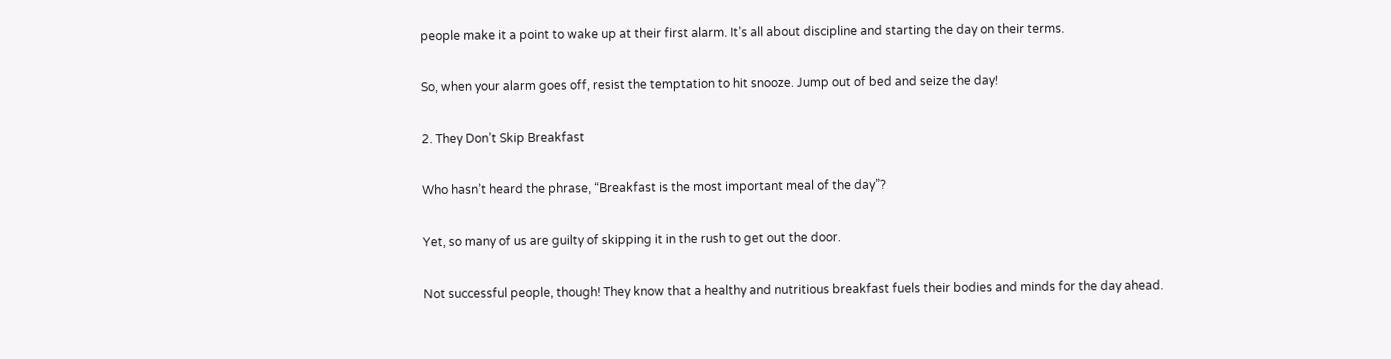people make it a point to wake up at their first alarm. It’s all about discipline and starting the day on their terms.

So, when your alarm goes off, resist the temptation to hit snooze. Jump out of bed and seize the day!

2. They Don’t Skip Breakfast

Who hasn’t heard the phrase, “Breakfast is the most important meal of the day”?

Yet, so many of us are guilty of skipping it in the rush to get out the door.

Not successful people, though! They know that a healthy and nutritious breakfast fuels their bodies and minds for the day ahead.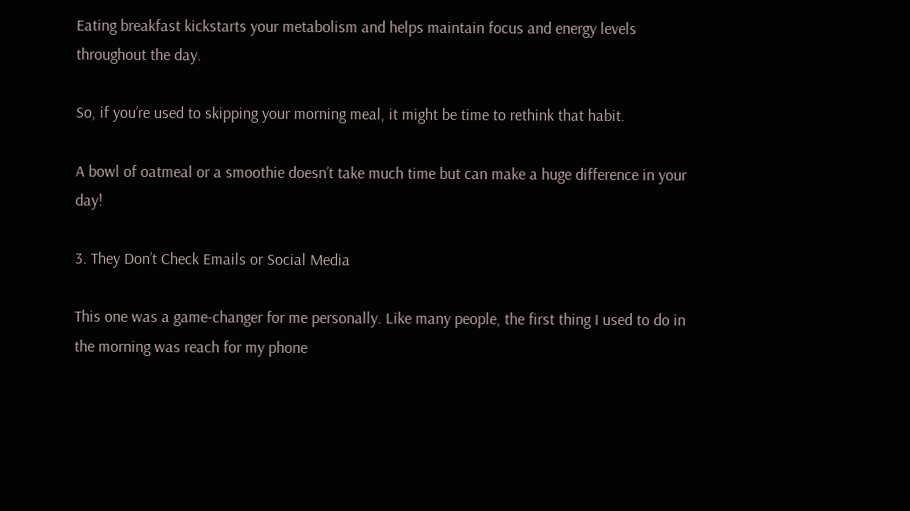Eating breakfast kickstarts your metabolism and helps maintain focus and energy levels throughout the day.

So, if you’re used to skipping your morning meal, it might be time to rethink that habit.

A bowl of oatmeal or a smoothie doesn’t take much time but can make a huge difference in your day!

3. They Don’t Check Emails or Social Media

This one was a game-changer for me personally. Like many people, the first thing I used to do in the morning was reach for my phone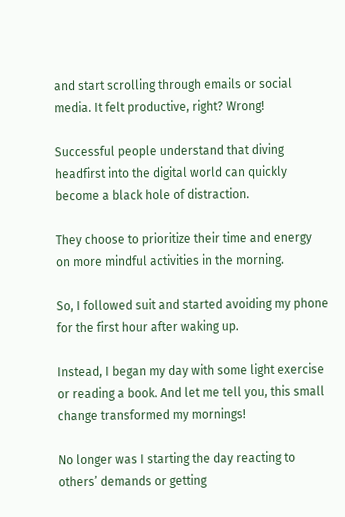and start scrolling through emails or social media. It felt productive, right? Wrong!

Successful people understand that diving headfirst into the digital world can quickly become a black hole of distraction.

They choose to prioritize their time and energy on more mindful activities in the morning.

So, I followed suit and started avoiding my phone for the first hour after waking up.

Instead, I began my day with some light exercise or reading a book. And let me tell you, this small change transformed my mornings!

No longer was I starting the day reacting to others’ demands or getting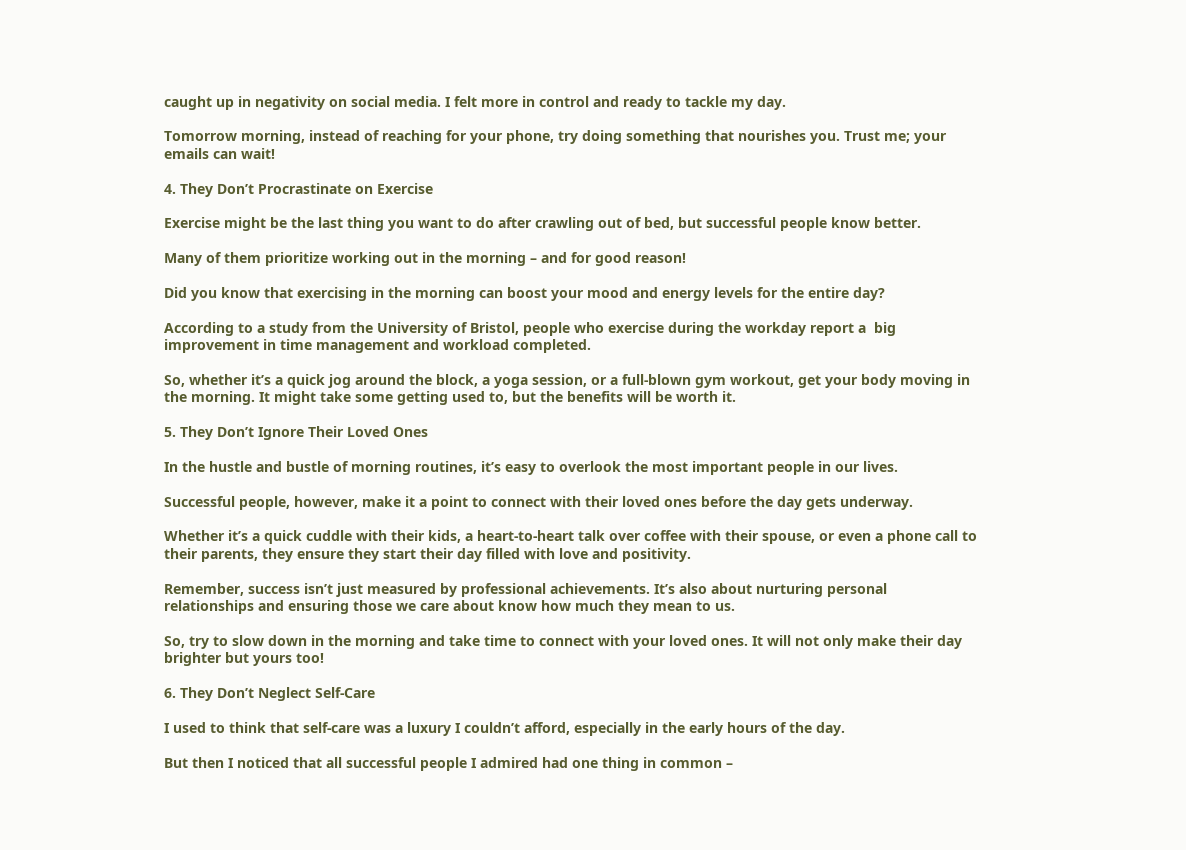caught up in negativity on social media. I felt more in control and ready to tackle my day.

Tomorrow morning, instead of reaching for your phone, try doing something that nourishes you. Trust me; your emails can wait!

4. They Don’t Procrastinate on Exercise

Exercise might be the last thing you want to do after crawling out of bed, but successful people know better.

Many of them prioritize working out in the morning – and for good reason!

Did you know that exercising in the morning can boost your mood and energy levels for the entire day?

According to a study from the University of Bristol, people who exercise during the workday report a  big improvement in time management and workload completed.

So, whether it’s a quick jog around the block, a yoga session, or a full-blown gym workout, get your body moving in the morning. It might take some getting used to, but the benefits will be worth it.

5. They Don’t Ignore Their Loved Ones

In the hustle and bustle of morning routines, it’s easy to overlook the most important people in our lives.

Successful people, however, make it a point to connect with their loved ones before the day gets underway.

Whether it’s a quick cuddle with their kids, a heart-to-heart talk over coffee with their spouse, or even a phone call to their parents, they ensure they start their day filled with love and positivity.

Remember, success isn’t just measured by professional achievements. It’s also about nurturing personal relationships and ensuring those we care about know how much they mean to us.

So, try to slow down in the morning and take time to connect with your loved ones. It will not only make their day brighter but yours too!

6. They Don’t Neglect Self-Care

I used to think that self-care was a luxury I couldn’t afford, especially in the early hours of the day.

But then I noticed that all successful people I admired had one thing in common –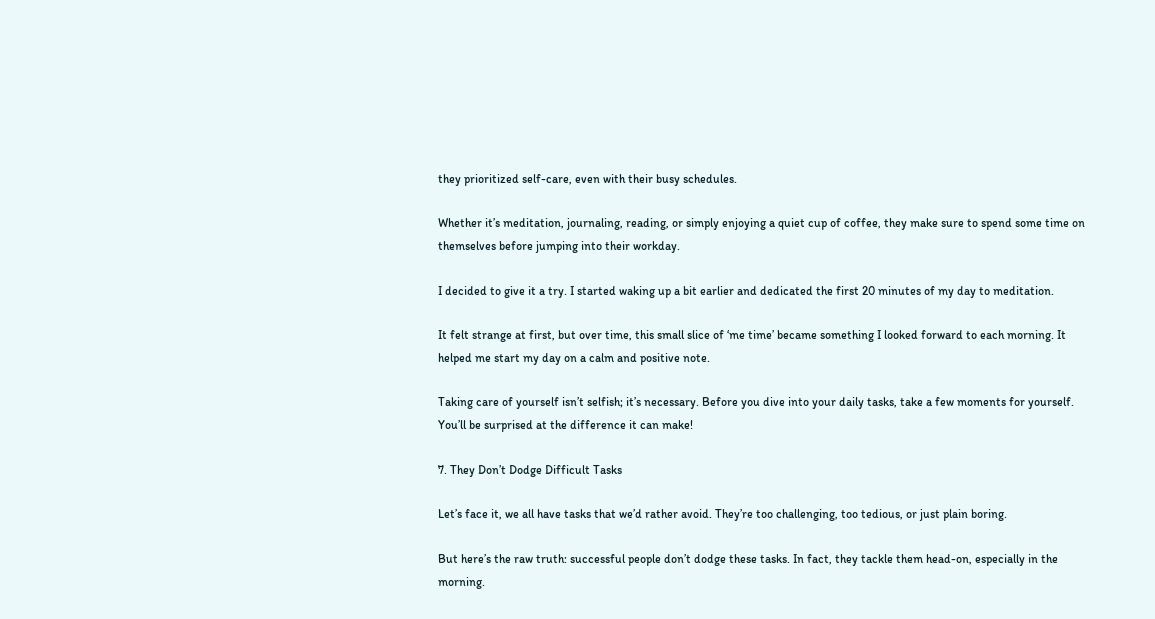they prioritized self-care, even with their busy schedules.

Whether it’s meditation, journaling, reading, or simply enjoying a quiet cup of coffee, they make sure to spend some time on themselves before jumping into their workday.

I decided to give it a try. I started waking up a bit earlier and dedicated the first 20 minutes of my day to meditation.

It felt strange at first, but over time, this small slice of ‘me time’ became something I looked forward to each morning. It helped me start my day on a calm and positive note.

Taking care of yourself isn’t selfish; it’s necessary. Before you dive into your daily tasks, take a few moments for yourself. You’ll be surprised at the difference it can make!

7. They Don’t Dodge Difficult Tasks

Let’s face it, we all have tasks that we’d rather avoid. They’re too challenging, too tedious, or just plain boring.

But here’s the raw truth: successful people don’t dodge these tasks. In fact, they tackle them head-on, especially in the morning.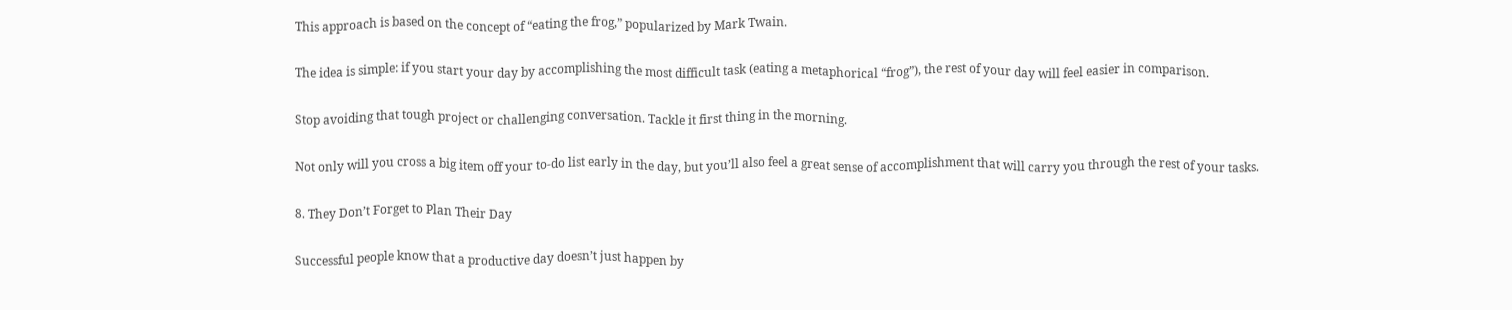This approach is based on the concept of “eating the frog,” popularized by Mark Twain.

The idea is simple: if you start your day by accomplishing the most difficult task (eating a metaphorical “frog”), the rest of your day will feel easier in comparison.

Stop avoiding that tough project or challenging conversation. Tackle it first thing in the morning.

Not only will you cross a big item off your to-do list early in the day, but you’ll also feel a great sense of accomplishment that will carry you through the rest of your tasks.

8. They Don’t Forget to Plan Their Day

Successful people know that a productive day doesn’t just happen by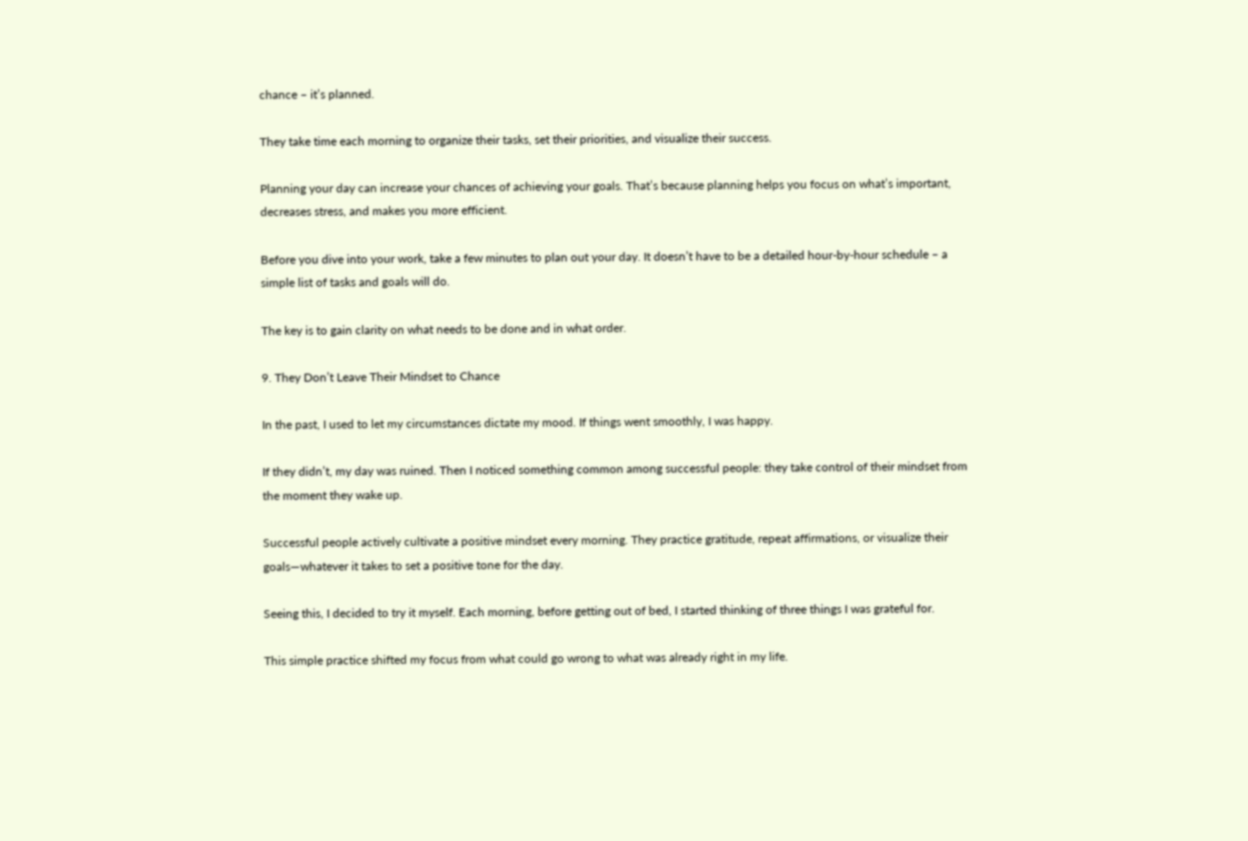chance – it’s planned.

They take time each morning to organize their tasks, set their priorities, and visualize their success.

Planning your day can increase your chances of achieving your goals. That’s because planning helps you focus on what’s important, decreases stress, and makes you more efficient.

Before you dive into your work, take a few minutes to plan out your day. It doesn’t have to be a detailed hour-by-hour schedule – a simple list of tasks and goals will do.

The key is to gain clarity on what needs to be done and in what order.

9. They Don’t Leave Their Mindset to Chance

In the past, I used to let my circumstances dictate my mood. If things went smoothly, I was happy.

If they didn’t, my day was ruined. Then I noticed something common among successful people: they take control of their mindset from the moment they wake up.

Successful people actively cultivate a positive mindset every morning. They practice gratitude, repeat affirmations, or visualize their goals—whatever it takes to set a positive tone for the day.

Seeing this, I decided to try it myself. Each morning, before getting out of bed, I started thinking of three things I was grateful for.

This simple practice shifted my focus from what could go wrong to what was already right in my life.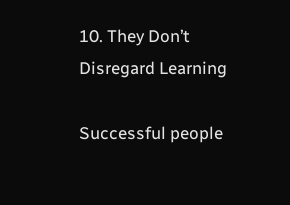10. They Don’t Disregard Learning

Successful people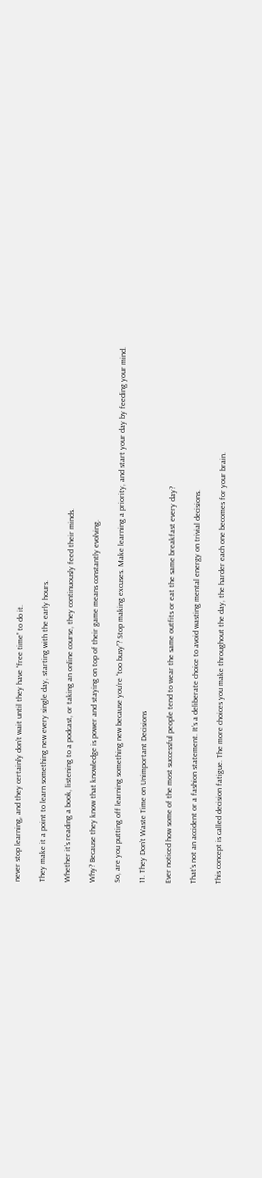never stop learning, and they certainly don’t wait until they have “free time” to do it.

They make it a point to learn something new every single day, starting with the early hours.

Whether it’s reading a book, listening to a podcast, or taking an online course, they continuously feed their minds.

Why? Because they know that knowledge is power and staying on top of their game means constantly evolving.

So, are you putting off learning something new because you’re “too busy”? Stop making excuses. Make learning a priority, and start your day by feeding your mind.

11. They Don’t Waste Time on Unimportant Decisions

Ever noticed how some of the most successful people tend to wear the same outfits or eat the same breakfast every day?

That’s not an accident or a fashion statement. It’s a deliberate choice to avoid wasting mental energy on trivial decisions.

This concept is called decision fatigue. The more choices you make throughout the day, the harder each one becomes for your brain.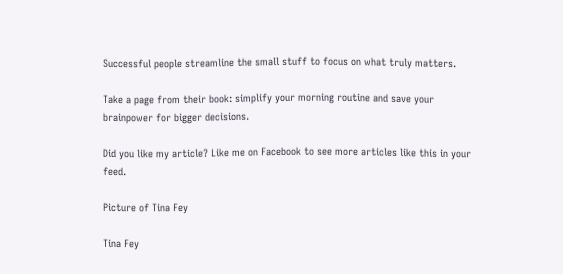Successful people streamline the small stuff to focus on what truly matters.

Take a page from their book: simplify your morning routine and save your brainpower for bigger decisions.

Did you like my article? Like me on Facebook to see more articles like this in your feed.

Picture of Tina Fey

Tina Fey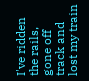I've ridden the rails, gone off track and lost my train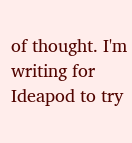of thought. I'm writing for Ideapod to try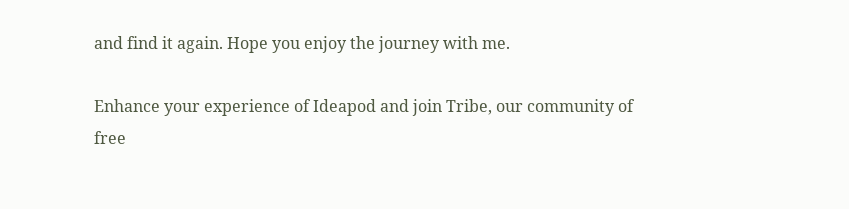and find it again. Hope you enjoy the journey with me.

Enhance your experience of Ideapod and join Tribe, our community of free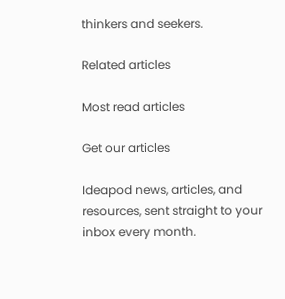thinkers and seekers.

Related articles

Most read articles

Get our articles

Ideapod news, articles, and resources, sent straight to your inbox every month.